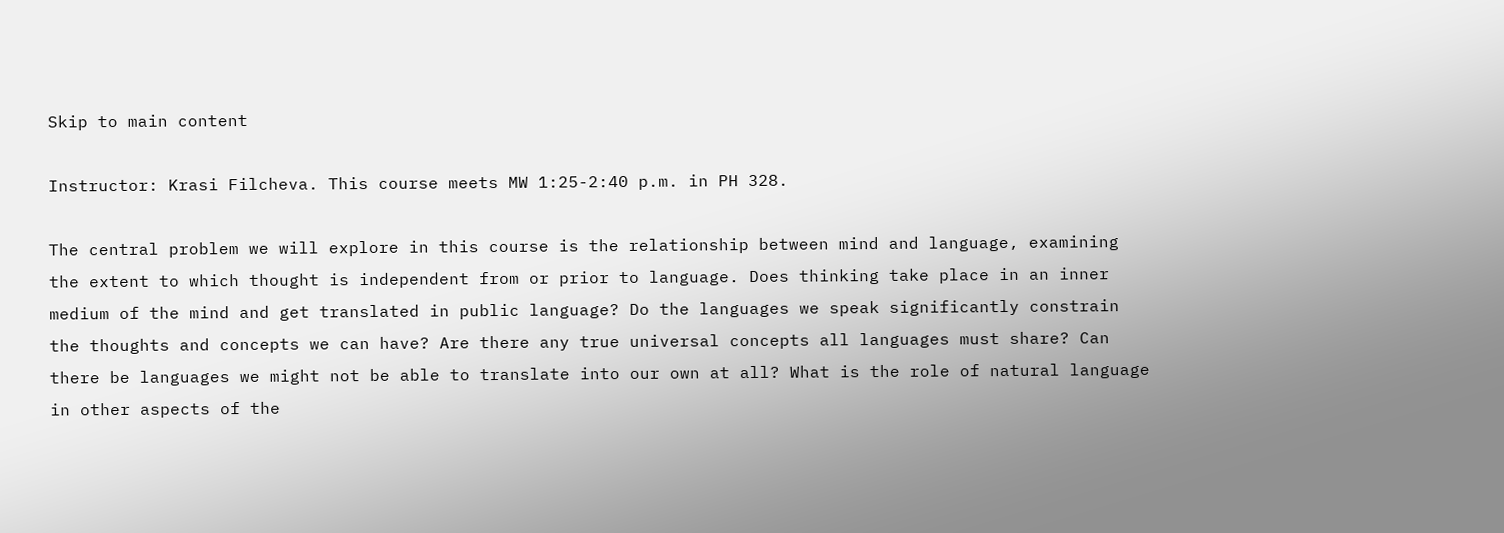Skip to main content

Instructor: Krasi Filcheva. This course meets MW 1:25-2:40 p.m. in PH 328.

The central problem we will explore in this course is the relationship between mind and language, examining the extent to which thought is independent from or prior to language. Does thinking take place in an inner medium of the mind and get translated in public language? Do the languages we speak significantly constrain the thoughts and concepts we can have? Are there any true universal concepts all languages must share? Can there be languages we might not be able to translate into our own at all? What is the role of natural language in other aspects of the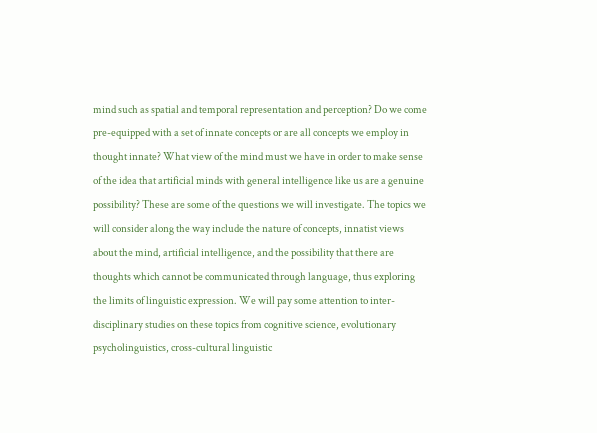mind such as spatial and temporal representation and perception? Do we come pre-equipped with a set of innate concepts or are all concepts we employ in thought innate? What view of the mind must we have in order to make sense of the idea that artificial minds with general intelligence like us are a genuine possibility? These are some of the questions we will investigate. The topics we will consider along the way include the nature of concepts, innatist views about the mind, artificial intelligence, and the possibility that there are thoughts which cannot be communicated through language, thus exploring the limits of linguistic expression. We will pay some attention to inter-disciplinary studies on these topics from cognitive science, evolutionary psycholinguistics, cross-cultural linguistic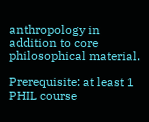anthropology in addition to core philosophical material.

Prerequisite: at least 1 PHIL course